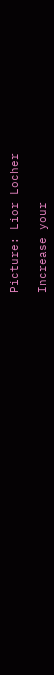Picture: Lior Locher

Increase your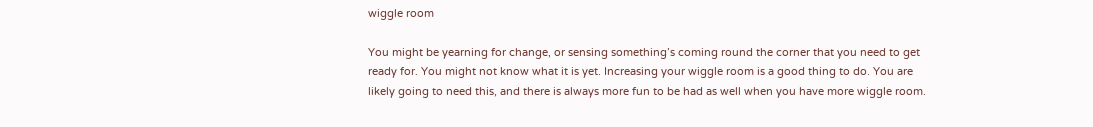wiggle room

You might be yearning for change, or sensing something’s coming round the corner that you need to get ready for. You might not know what it is yet. Increasing your wiggle room is a good thing to do. You are likely going to need this, and there is always more fun to be had as well when you have more wiggle room.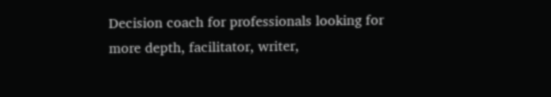Decision coach for professionals looking for more depth, facilitator, writer,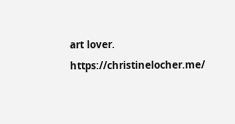art lover. https://christinelocher.me/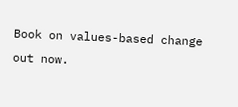Book on values-based change out now.